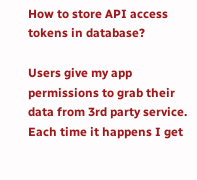How to store API access tokens in database?

Users give my app permissions to grab their data from 3rd party service. Each time it happens I get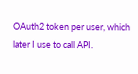OAuth2 token per user, which later I use to call API.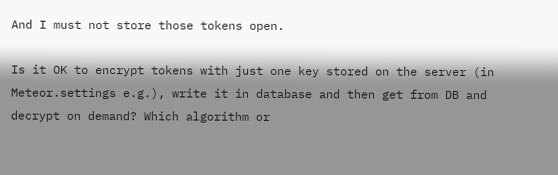And I must not store those tokens open.

Is it OK to encrypt tokens with just one key stored on the server (in Meteor.settings e.g.), write it in database and then get from DB and decrypt on demand? Which algorithm or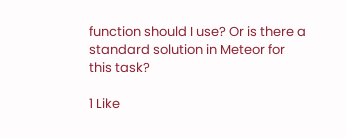function should I use? Or is there a standard solution in Meteor for this task?

1 Like